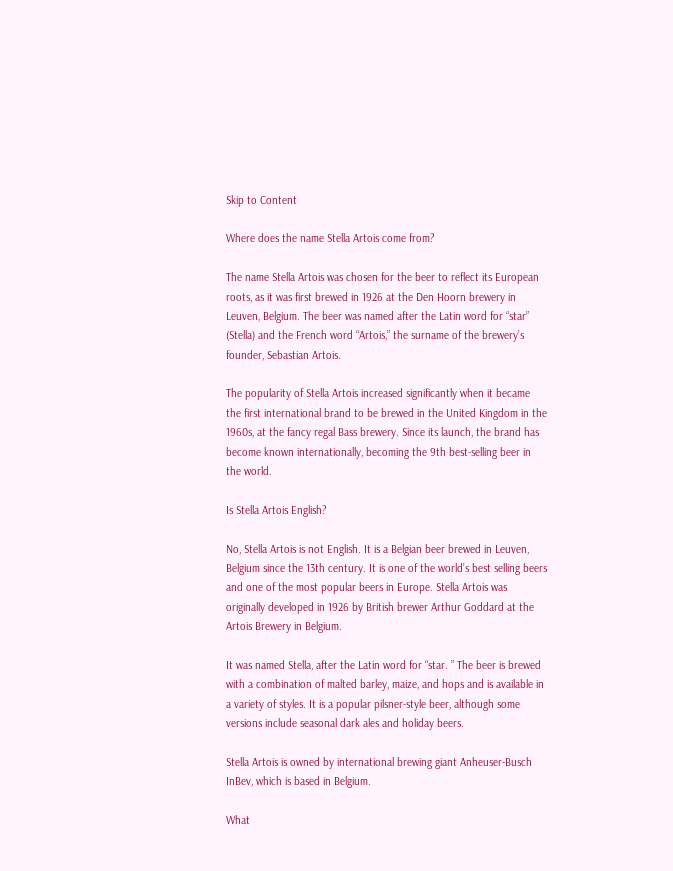Skip to Content

Where does the name Stella Artois come from?

The name Stella Artois was chosen for the beer to reflect its European roots, as it was first brewed in 1926 at the Den Hoorn brewery in Leuven, Belgium. The beer was named after the Latin word for “star” (Stella) and the French word “Artois,” the surname of the brewery’s founder, Sebastian Artois.

The popularity of Stella Artois increased significantly when it became the first international brand to be brewed in the United Kingdom in the 1960s, at the fancy regal Bass brewery. Since its launch, the brand has become known internationally, becoming the 9th best-selling beer in the world.

Is Stella Artois English?

No, Stella Artois is not English. It is a Belgian beer brewed in Leuven, Belgium since the 13th century. It is one of the world’s best selling beers and one of the most popular beers in Europe. Stella Artois was originally developed in 1926 by British brewer Arthur Goddard at the Artois Brewery in Belgium.

It was named Stella, after the Latin word for “star. ” The beer is brewed with a combination of malted barley, maize, and hops and is available in a variety of styles. It is a popular pilsner-style beer, although some versions include seasonal dark ales and holiday beers.

Stella Artois is owned by international brewing giant Anheuser-Busch InBev, which is based in Belgium.

What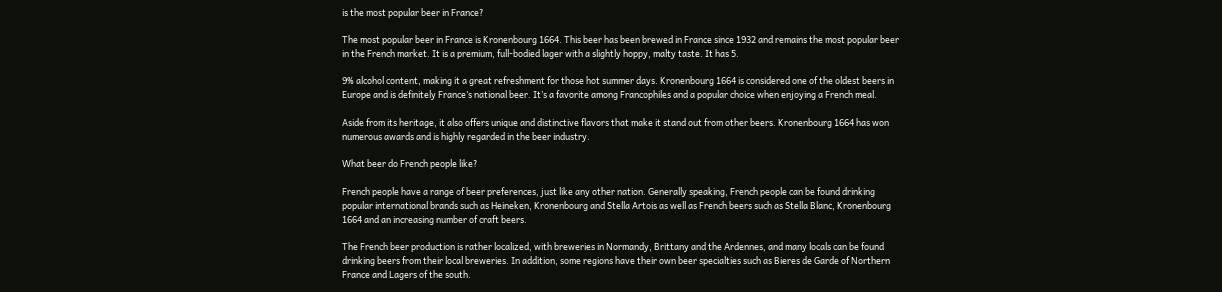is the most popular beer in France?

The most popular beer in France is Kronenbourg 1664. This beer has been brewed in France since 1932 and remains the most popular beer in the French market. It is a premium, full-bodied lager with a slightly hoppy, malty taste. It has 5.

9% alcohol content, making it a great refreshment for those hot summer days. Kronenbourg 1664 is considered one of the oldest beers in Europe and is definitely France’s national beer. It’s a favorite among Francophiles and a popular choice when enjoying a French meal.

Aside from its heritage, it also offers unique and distinctive flavors that make it stand out from other beers. Kronenbourg 1664 has won numerous awards and is highly regarded in the beer industry.

What beer do French people like?

French people have a range of beer preferences, just like any other nation. Generally speaking, French people can be found drinking popular international brands such as Heineken, Kronenbourg and Stella Artois as well as French beers such as Stella Blanc, Kronenbourg 1664 and an increasing number of craft beers.

The French beer production is rather localized, with breweries in Normandy, Brittany and the Ardennes, and many locals can be found drinking beers from their local breweries. In addition, some regions have their own beer specialties such as Bieres de Garde of Northern France and Lagers of the south.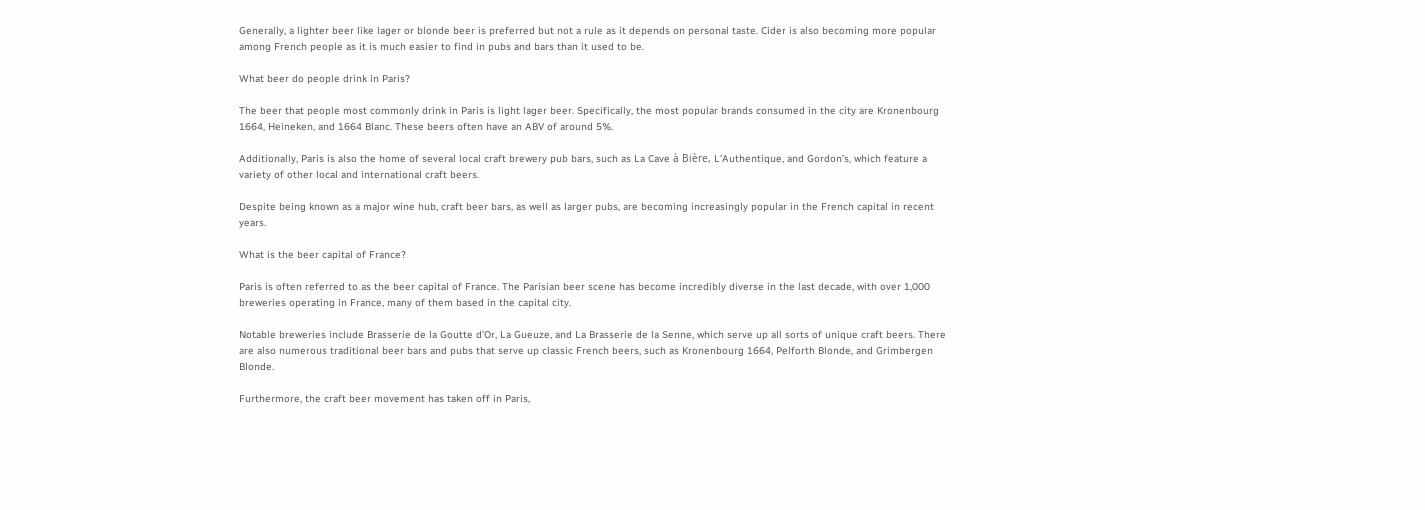Generally, a lighter beer like lager or blonde beer is preferred but not a rule as it depends on personal taste. Cider is also becoming more popular among French people as it is much easier to find in pubs and bars than it used to be.

What beer do people drink in Paris?

The beer that people most commonly drink in Paris is light lager beer. Specifically, the most popular brands consumed in the city are Kronenbourg 1664, Heineken, and 1664 Blanc. These beers often have an ABV of around 5%.

Additionally, Paris is also the home of several local craft brewery pub bars, such as La Cave à Bière, L’Authentique, and Gordon’s, which feature a variety of other local and international craft beers.

Despite being known as a major wine hub, craft beer bars, as well as larger pubs, are becoming increasingly popular in the French capital in recent years.

What is the beer capital of France?

Paris is often referred to as the beer capital of France. The Parisian beer scene has become incredibly diverse in the last decade, with over 1,000 breweries operating in France, many of them based in the capital city.

Notable breweries include Brasserie de la Goutte d’Or, La Gueuze, and La Brasserie de la Senne, which serve up all sorts of unique craft beers. There are also numerous traditional beer bars and pubs that serve up classic French beers, such as Kronenbourg 1664, Pelforth Blonde, and Grimbergen Blonde.

Furthermore, the craft beer movement has taken off in Paris,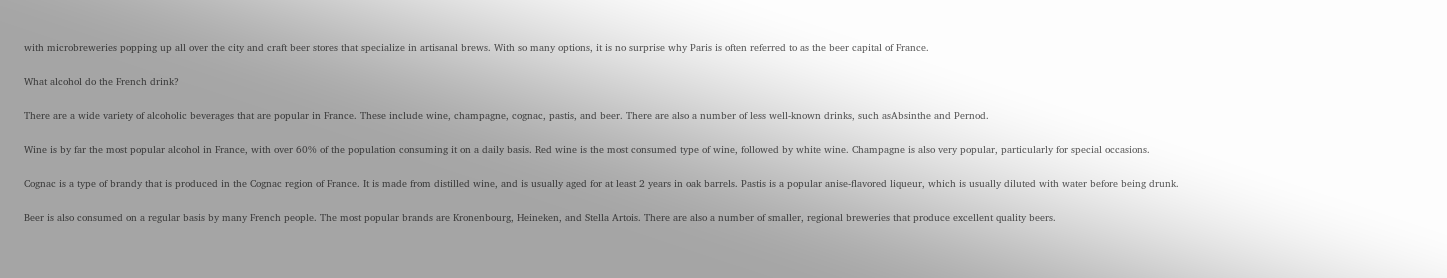with microbreweries popping up all over the city and craft beer stores that specialize in artisanal brews. With so many options, it is no surprise why Paris is often referred to as the beer capital of France.

What alcohol do the French drink?

There are a wide variety of alcoholic beverages that are popular in France. These include wine, champagne, cognac, pastis, and beer. There are also a number of less well-known drinks, such asAbsinthe and Pernod.

Wine is by far the most popular alcohol in France, with over 60% of the population consuming it on a daily basis. Red wine is the most consumed type of wine, followed by white wine. Champagne is also very popular, particularly for special occasions.

Cognac is a type of brandy that is produced in the Cognac region of France. It is made from distilled wine, and is usually aged for at least 2 years in oak barrels. Pastis is a popular anise-flavored liqueur, which is usually diluted with water before being drunk.

Beer is also consumed on a regular basis by many French people. The most popular brands are Kronenbourg, Heineken, and Stella Artois. There are also a number of smaller, regional breweries that produce excellent quality beers.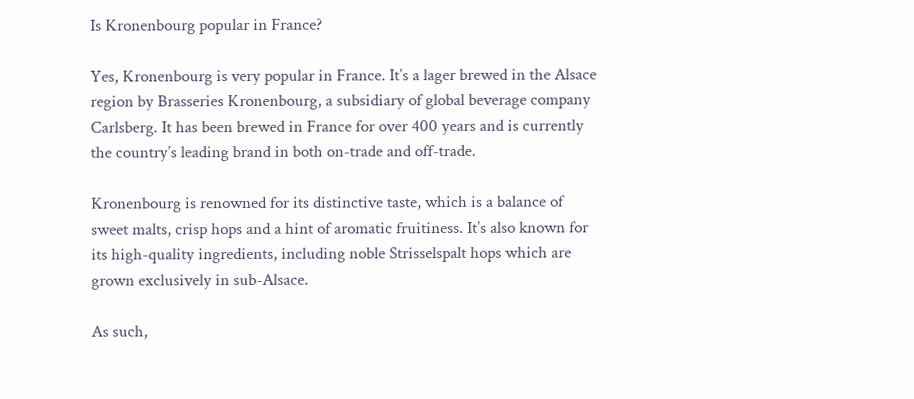Is Kronenbourg popular in France?

Yes, Kronenbourg is very popular in France. It’s a lager brewed in the Alsace region by Brasseries Kronenbourg, a subsidiary of global beverage company Carlsberg. It has been brewed in France for over 400 years and is currently the country’s leading brand in both on-trade and off-trade.

Kronenbourg is renowned for its distinctive taste, which is a balance of sweet malts, crisp hops and a hint of aromatic fruitiness. It’s also known for its high-quality ingredients, including noble Strisselspalt hops which are grown exclusively in sub-Alsace.

As such,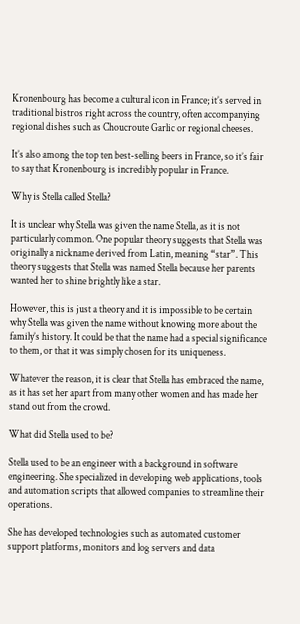Kronenbourg has become a cultural icon in France; it’s served in traditional bistros right across the country, often accompanying regional dishes such as Choucroute Garlic or regional cheeses.

It’s also among the top ten best-selling beers in France, so it’s fair to say that Kronenbourg is incredibly popular in France.

Why is Stella called Stella?

It is unclear why Stella was given the name Stella, as it is not particularly common. One popular theory suggests that Stella was originally a nickname derived from Latin, meaning “star”. This theory suggests that Stella was named Stella because her parents wanted her to shine brightly like a star.

However, this is just a theory and it is impossible to be certain why Stella was given the name without knowing more about the family’s history. It could be that the name had a special significance to them, or that it was simply chosen for its uniqueness.

Whatever the reason, it is clear that Stella has embraced the name, as it has set her apart from many other women and has made her stand out from the crowd.

What did Stella used to be?

Stella used to be an engineer with a background in software engineering. She specialized in developing web applications, tools and automation scripts that allowed companies to streamline their operations.

She has developed technologies such as automated customer support platforms, monitors and log servers and data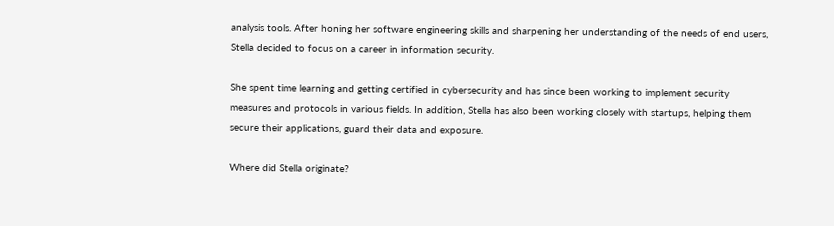analysis tools. After honing her software engineering skills and sharpening her understanding of the needs of end users, Stella decided to focus on a career in information security.

She spent time learning and getting certified in cybersecurity and has since been working to implement security measures and protocols in various fields. In addition, Stella has also been working closely with startups, helping them secure their applications, guard their data and exposure.

Where did Stella originate?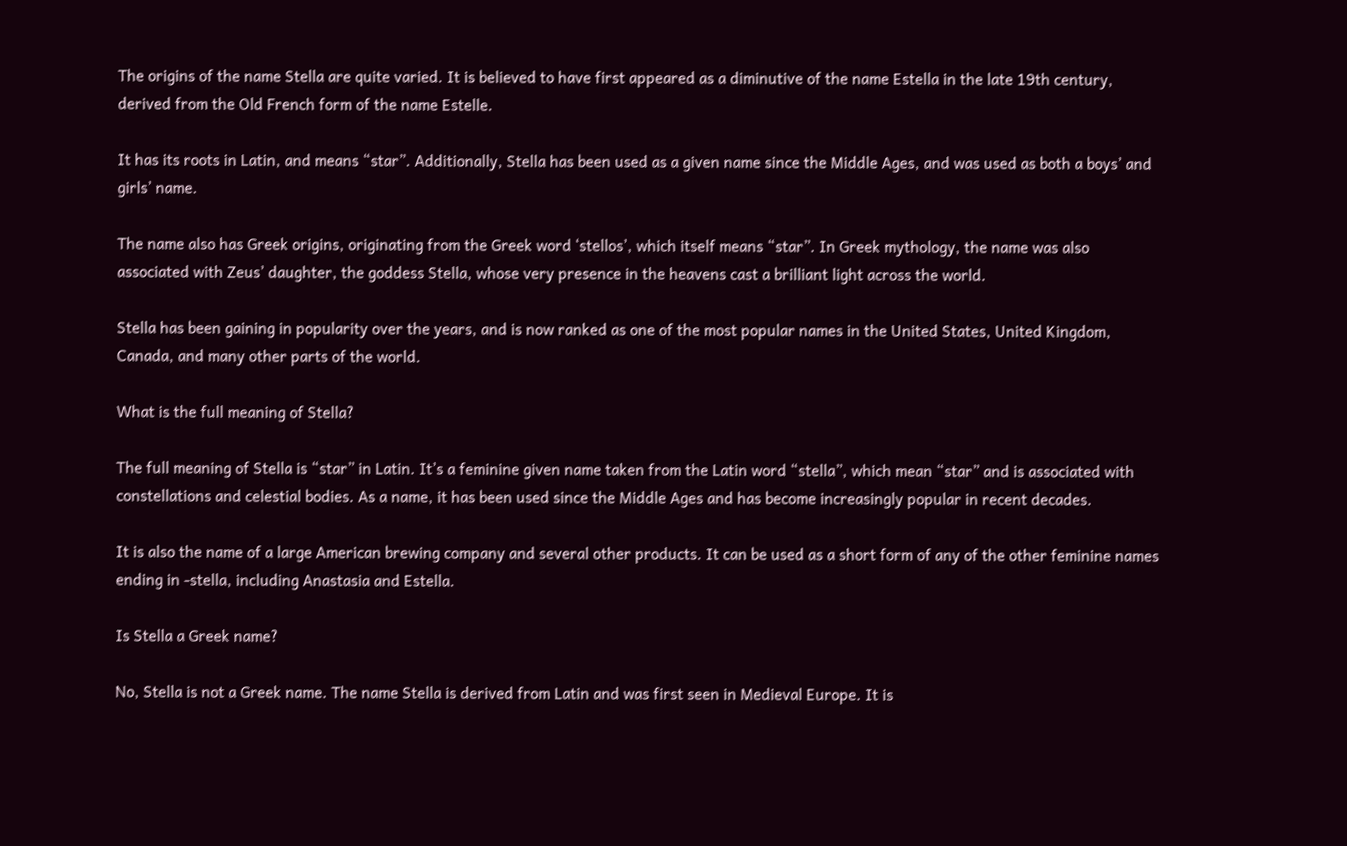The origins of the name Stella are quite varied. It is believed to have first appeared as a diminutive of the name Estella in the late 19th century, derived from the Old French form of the name Estelle.

It has its roots in Latin, and means “star”. Additionally, Stella has been used as a given name since the Middle Ages, and was used as both a boys’ and girls’ name.

The name also has Greek origins, originating from the Greek word ‘stellos’, which itself means “star”. In Greek mythology, the name was also associated with Zeus’ daughter, the goddess Stella, whose very presence in the heavens cast a brilliant light across the world.

Stella has been gaining in popularity over the years, and is now ranked as one of the most popular names in the United States, United Kingdom, Canada, and many other parts of the world.

What is the full meaning of Stella?

The full meaning of Stella is “star” in Latin. It’s a feminine given name taken from the Latin word “stella”, which mean “star” and is associated with constellations and celestial bodies. As a name, it has been used since the Middle Ages and has become increasingly popular in recent decades.

It is also the name of a large American brewing company and several other products. It can be used as a short form of any of the other feminine names ending in -stella, including Anastasia and Estella.

Is Stella a Greek name?

No, Stella is not a Greek name. The name Stella is derived from Latin and was first seen in Medieval Europe. It is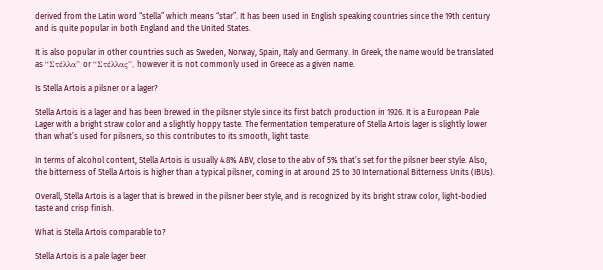derived from the Latin word “stella” which means “star”. It has been used in English speaking countries since the 19th century and is quite popular in both England and the United States.

It is also popular in other countries such as Sweden, Norway, Spain, Italy and Germany. In Greek, the name would be translated as “Στέλλα” or “Στέλλας”, however it is not commonly used in Greece as a given name.

Is Stella Artois a pilsner or a lager?

Stella Artois is a lager and has been brewed in the pilsner style since its first batch production in 1926. It is a European Pale Lager with a bright straw color and a slightly hoppy taste. The fermentation temperature of Stella Artois lager is slightly lower than what’s used for pilsners, so this contributes to its smooth, light taste.

In terms of alcohol content, Stella Artois is usually 4.8% ABV, close to the abv of 5% that’s set for the pilsner beer style. Also, the bitterness of Stella Artois is higher than a typical pilsner, coming in at around 25 to 30 International Bitterness Units (IBUs).

Overall, Stella Artois is a lager that is brewed in the pilsner beer style, and is recognized by its bright straw color, light-bodied taste and crisp finish.

What is Stella Artois comparable to?

Stella Artois is a pale lager beer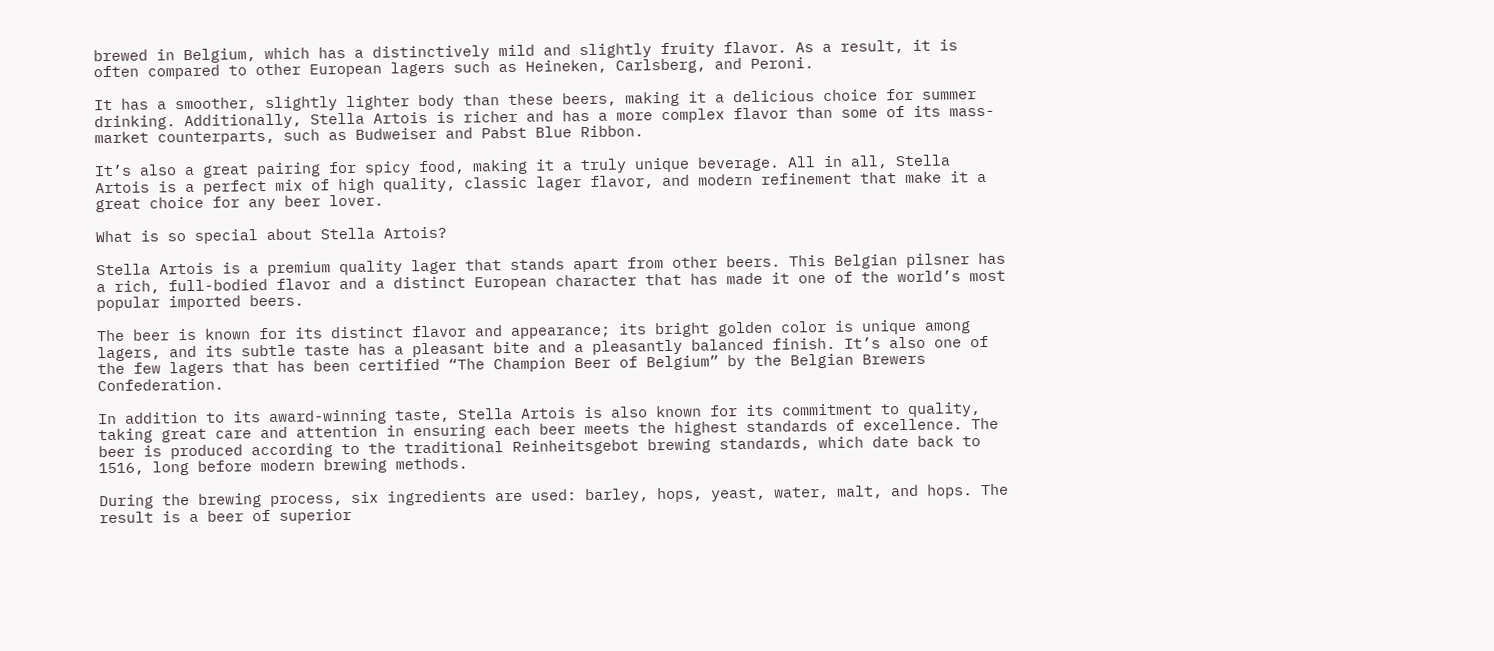brewed in Belgium, which has a distinctively mild and slightly fruity flavor. As a result, it is often compared to other European lagers such as Heineken, Carlsberg, and Peroni.

It has a smoother, slightly lighter body than these beers, making it a delicious choice for summer drinking. Additionally, Stella Artois is richer and has a more complex flavor than some of its mass-market counterparts, such as Budweiser and Pabst Blue Ribbon.

It’s also a great pairing for spicy food, making it a truly unique beverage. All in all, Stella Artois is a perfect mix of high quality, classic lager flavor, and modern refinement that make it a great choice for any beer lover.

What is so special about Stella Artois?

Stella Artois is a premium quality lager that stands apart from other beers. This Belgian pilsner has a rich, full-bodied flavor and a distinct European character that has made it one of the world’s most popular imported beers.

The beer is known for its distinct flavor and appearance; its bright golden color is unique among lagers, and its subtle taste has a pleasant bite and a pleasantly balanced finish. It’s also one of the few lagers that has been certified “The Champion Beer of Belgium” by the Belgian Brewers Confederation.

In addition to its award-winning taste, Stella Artois is also known for its commitment to quality, taking great care and attention in ensuring each beer meets the highest standards of excellence. The beer is produced according to the traditional Reinheitsgebot brewing standards, which date back to 1516, long before modern brewing methods.

During the brewing process, six ingredients are used: barley, hops, yeast, water, malt, and hops. The result is a beer of superior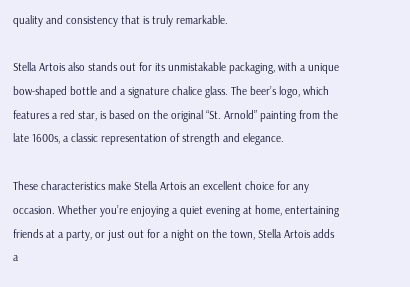quality and consistency that is truly remarkable.

Stella Artois also stands out for its unmistakable packaging, with a unique bow-shaped bottle and a signature chalice glass. The beer’s logo, which features a red star, is based on the original “St. Arnold” painting from the late 1600s, a classic representation of strength and elegance.

These characteristics make Stella Artois an excellent choice for any occasion. Whether you’re enjoying a quiet evening at home, entertaining friends at a party, or just out for a night on the town, Stella Artois adds a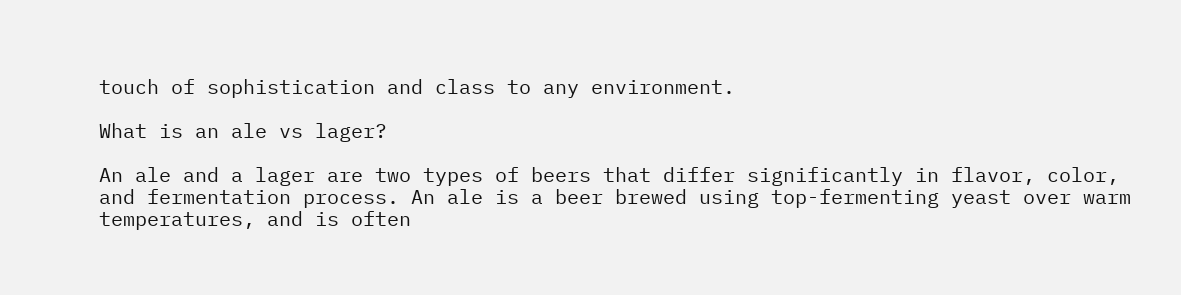touch of sophistication and class to any environment.

What is an ale vs lager?

An ale and a lager are two types of beers that differ significantly in flavor, color, and fermentation process. An ale is a beer brewed using top-fermenting yeast over warm temperatures, and is often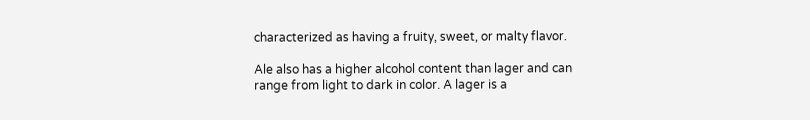characterized as having a fruity, sweet, or malty flavor.

Ale also has a higher alcohol content than lager and can range from light to dark in color. A lager is a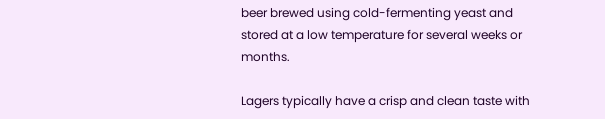beer brewed using cold-fermenting yeast and stored at a low temperature for several weeks or months.

Lagers typically have a crisp and clean taste with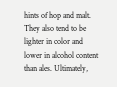hints of hop and malt. They also tend to be lighter in color and lower in alcohol content than ales. Ultimately,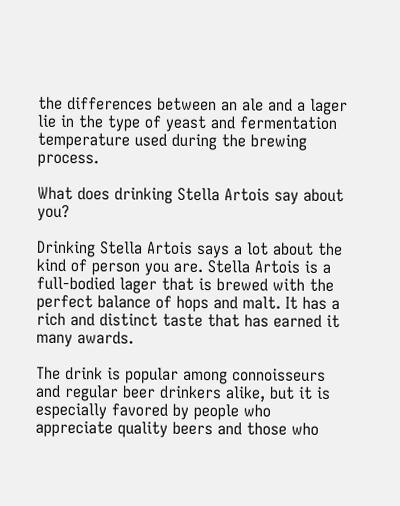the differences between an ale and a lager lie in the type of yeast and fermentation temperature used during the brewing process.

What does drinking Stella Artois say about you?

Drinking Stella Artois says a lot about the kind of person you are. Stella Artois is a full-bodied lager that is brewed with the perfect balance of hops and malt. It has a rich and distinct taste that has earned it many awards.

The drink is popular among connoisseurs and regular beer drinkers alike, but it is especially favored by people who appreciate quality beers and those who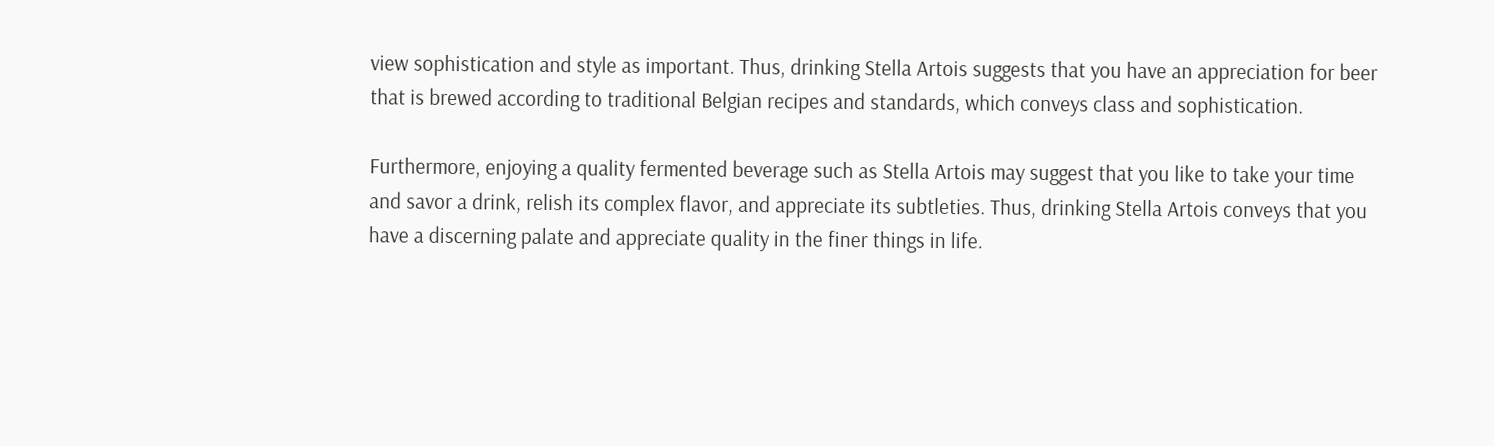view sophistication and style as important. Thus, drinking Stella Artois suggests that you have an appreciation for beer that is brewed according to traditional Belgian recipes and standards, which conveys class and sophistication.

Furthermore, enjoying a quality fermented beverage such as Stella Artois may suggest that you like to take your time and savor a drink, relish its complex flavor, and appreciate its subtleties. Thus, drinking Stella Artois conveys that you have a discerning palate and appreciate quality in the finer things in life.